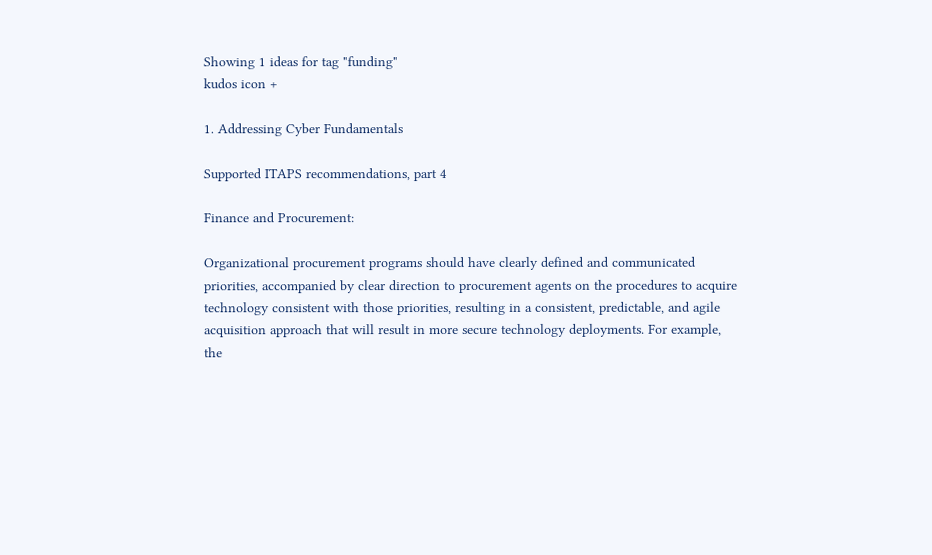Showing 1 ideas for tag "funding"
kudos icon +

1. Addressing Cyber Fundamentals

Supported ITAPS recommendations, part 4

Finance and Procurement:

Organizational procurement programs should have clearly defined and communicated priorities, accompanied by clear direction to procurement agents on the procedures to acquire technology consistent with those priorities, resulting in a consistent, predictable, and agile acquisition approach that will result in more secure technology deployments. For example, the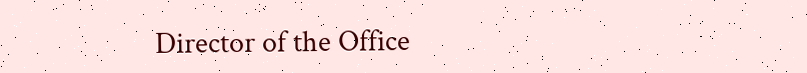Director of the Office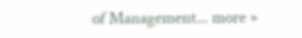of Management... more »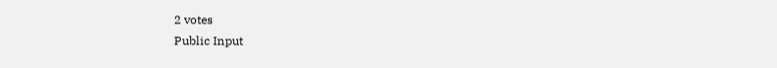2 votes
Public Input